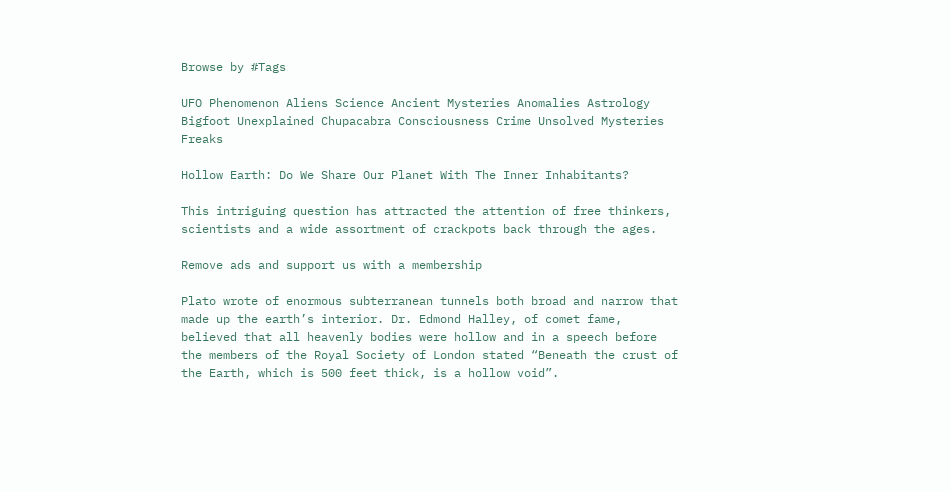Browse by #Tags

UFO Phenomenon Aliens Science Ancient Mysteries Anomalies Astrology Bigfoot Unexplained Chupacabra Consciousness Crime Unsolved Mysteries Freaks

Hollow Earth: Do We Share Our Planet With The Inner Inhabitants?

This intriguing question has attracted the attention of free thinkers, scientists and a wide assortment of crackpots back through the ages.

Remove ads and support us with a membership

Plato wrote of enormous subterranean tunnels both broad and narrow that made up the earth’s interior. Dr. Edmond Halley, of comet fame, believed that all heavenly bodies were hollow and in a speech before the members of the Royal Society of London stated “Beneath the crust of the Earth, which is 500 feet thick, is a hollow void”.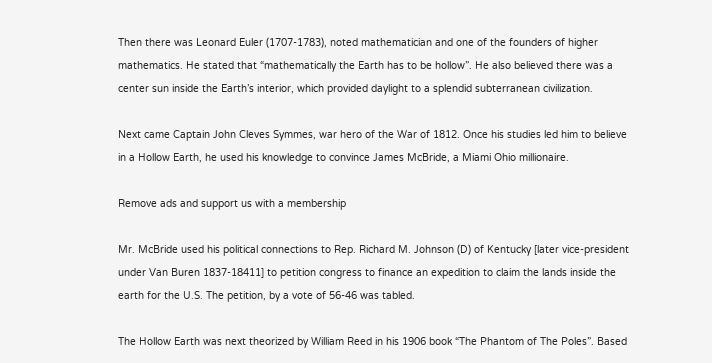Then there was Leonard Euler (1707-1783), noted mathematician and one of the founders of higher mathematics. He stated that “mathematically the Earth has to be hollow”. He also believed there was a center sun inside the Earth’s interior, which provided daylight to a splendid subterranean civilization.

Next came Captain John Cleves Symmes, war hero of the War of 1812. Once his studies led him to believe in a Hollow Earth, he used his knowledge to convince James McBride, a Miami Ohio millionaire.

Remove ads and support us with a membership

Mr. McBride used his political connections to Rep. Richard M. Johnson (D) of Kentucky [later vice-president under Van Buren 1837-18411] to petition congress to finance an expedition to claim the lands inside the earth for the U.S. The petition, by a vote of 56-46 was tabled.

The Hollow Earth was next theorized by William Reed in his 1906 book “The Phantom of The Poles”. Based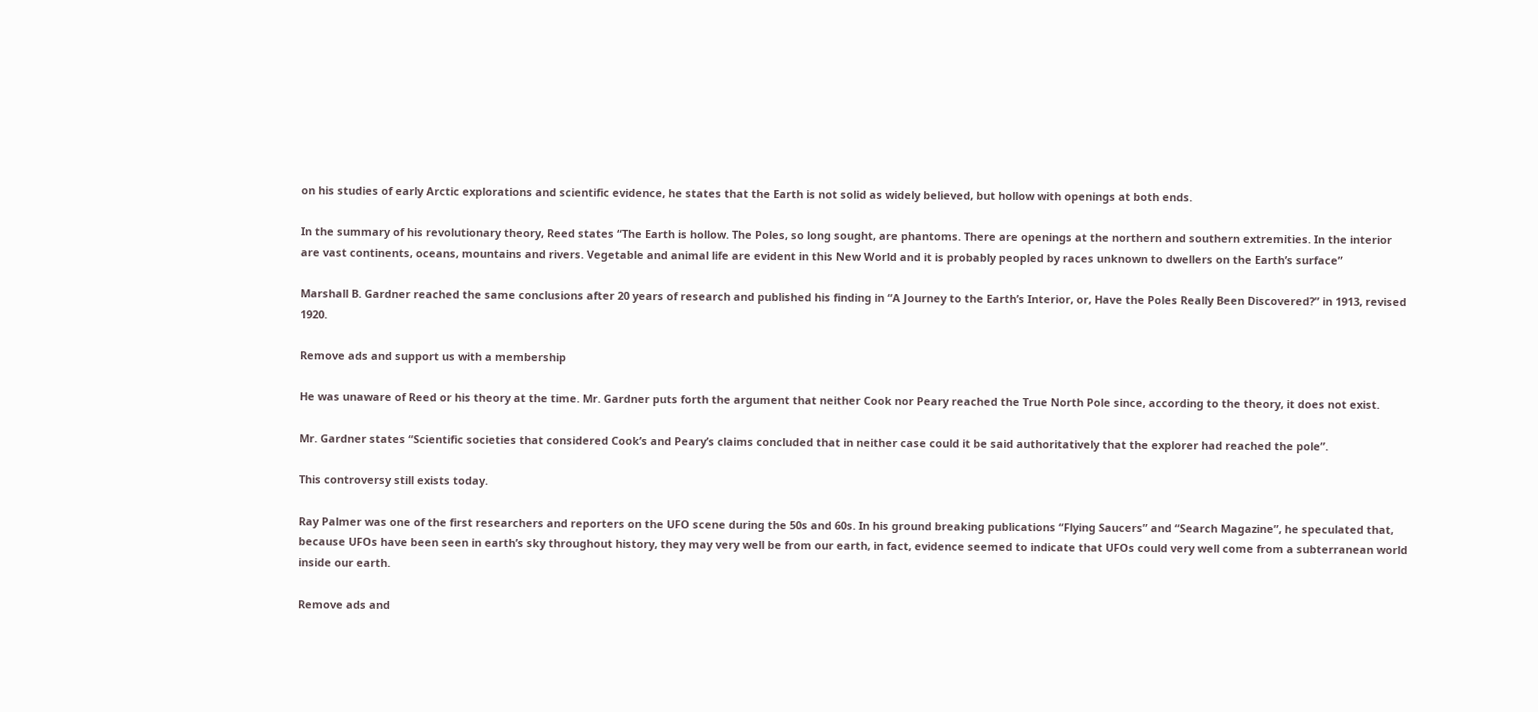on his studies of early Arctic explorations and scientific evidence, he states that the Earth is not solid as widely believed, but hollow with openings at both ends.

In the summary of his revolutionary theory, Reed states “The Earth is hollow. The Poles, so long sought, are phantoms. There are openings at the northern and southern extremities. In the interior are vast continents, oceans, mountains and rivers. Vegetable and animal life are evident in this New World and it is probably peopled by races unknown to dwellers on the Earth’s surface”

Marshall B. Gardner reached the same conclusions after 20 years of research and published his finding in “A Journey to the Earth’s Interior, or, Have the Poles Really Been Discovered?” in 1913, revised 1920.

Remove ads and support us with a membership

He was unaware of Reed or his theory at the time. Mr. Gardner puts forth the argument that neither Cook nor Peary reached the True North Pole since, according to the theory, it does not exist.

Mr. Gardner states “Scientific societies that considered Cook’s and Peary’s claims concluded that in neither case could it be said authoritatively that the explorer had reached the pole”.

This controversy still exists today.

Ray Palmer was one of the first researchers and reporters on the UFO scene during the 50s and 60s. In his ground breaking publications “Flying Saucers” and “Search Magazine”, he speculated that, because UFOs have been seen in earth’s sky throughout history, they may very well be from our earth, in fact, evidence seemed to indicate that UFOs could very well come from a subterranean world inside our earth.

Remove ads and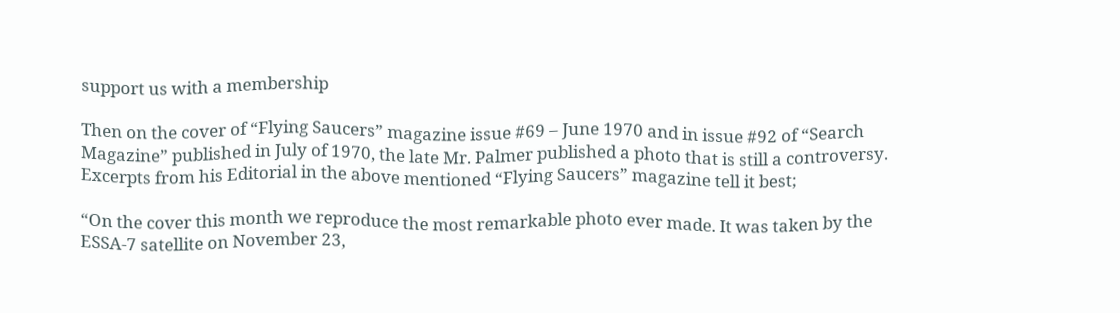support us with a membership

Then on the cover of “Flying Saucers” magazine issue #69 – June 1970 and in issue #92 of “Search Magazine” published in July of 1970, the late Mr. Palmer published a photo that is still a controversy. Excerpts from his Editorial in the above mentioned “Flying Saucers” magazine tell it best;

“On the cover this month we reproduce the most remarkable photo ever made. It was taken by the ESSA-7 satellite on November 23,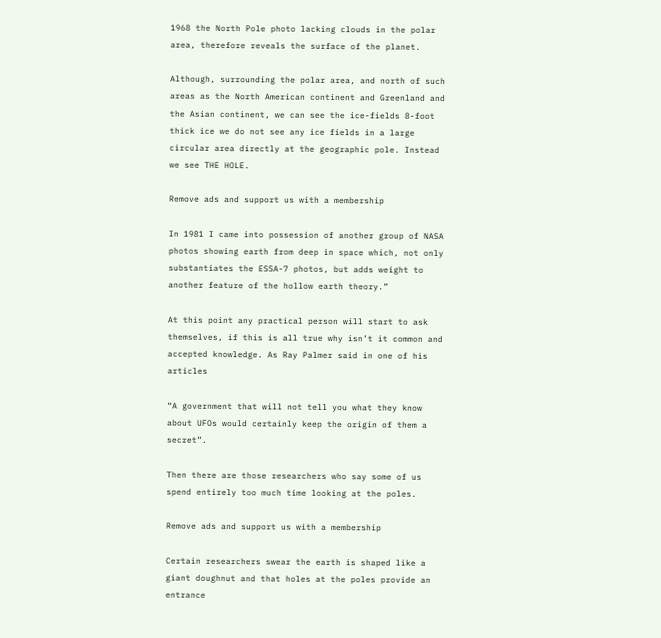1968 the North Pole photo lacking clouds in the polar area, therefore reveals the surface of the planet.

Although, surrounding the polar area, and north of such areas as the North American continent and Greenland and the Asian continent, we can see the ice-fields 8-foot thick ice we do not see any ice fields in a large circular area directly at the geographic pole. Instead we see THE HOLE.

Remove ads and support us with a membership

In 1981 I came into possession of another group of NASA photos showing earth from deep in space which, not only substantiates the ESSA-7 photos, but adds weight to another feature of the hollow earth theory.”

At this point any practical person will start to ask themselves, if this is all true why isn’t it common and accepted knowledge. As Ray Palmer said in one of his articles

“A government that will not tell you what they know about UFOs would certainly keep the origin of them a secret”.

Then there are those researchers who say some of us spend entirely too much time looking at the poles.

Remove ads and support us with a membership

Certain researchers swear the earth is shaped like a giant doughnut and that holes at the poles provide an entrance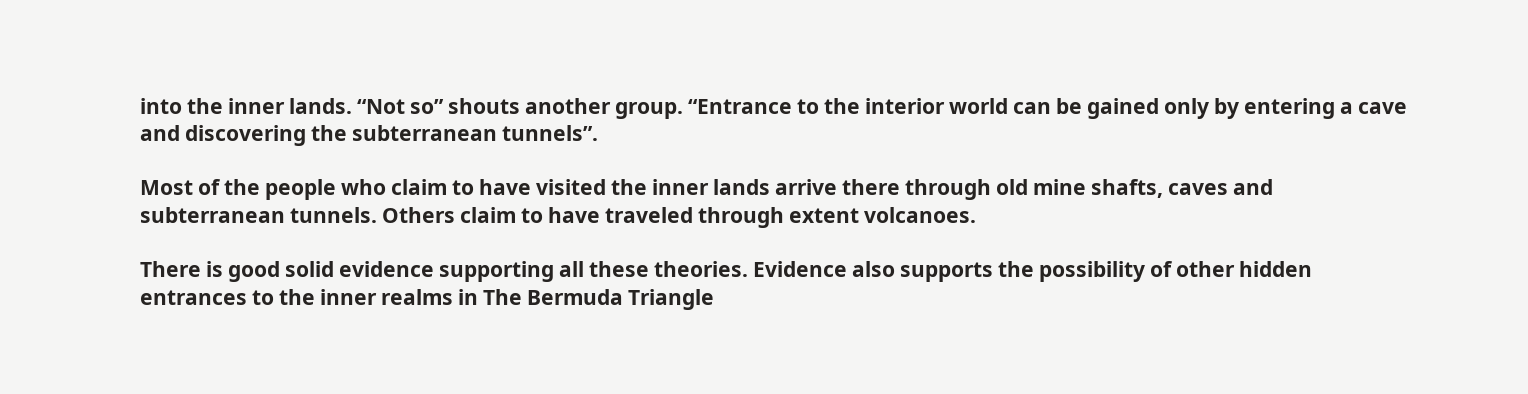into the inner lands. “Not so” shouts another group. “Entrance to the interior world can be gained only by entering a cave and discovering the subterranean tunnels”.

Most of the people who claim to have visited the inner lands arrive there through old mine shafts, caves and subterranean tunnels. Others claim to have traveled through extent volcanoes.

There is good solid evidence supporting all these theories. Evidence also supports the possibility of other hidden entrances to the inner realms in The Bermuda Triangle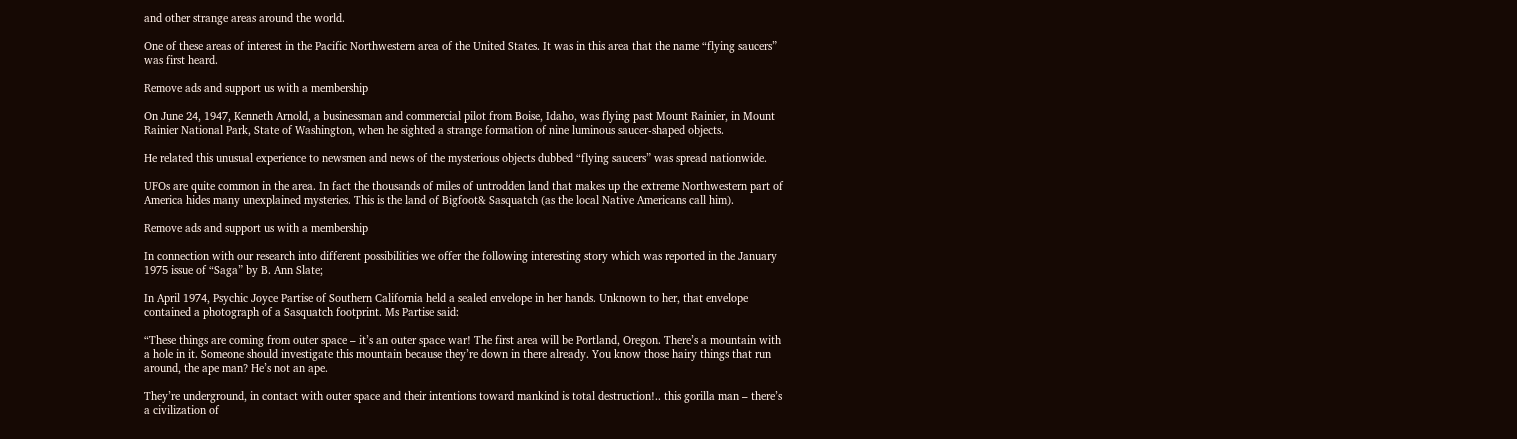and other strange areas around the world.

One of these areas of interest in the Pacific Northwestern area of the United States. It was in this area that the name “flying saucers” was first heard.

Remove ads and support us with a membership

On June 24, 1947, Kenneth Arnold, a businessman and commercial pilot from Boise, Idaho, was flying past Mount Rainier, in Mount Rainier National Park, State of Washington, when he sighted a strange formation of nine luminous saucer-shaped objects.

He related this unusual experience to newsmen and news of the mysterious objects dubbed “flying saucers” was spread nationwide.

UFOs are quite common in the area. In fact the thousands of miles of untrodden land that makes up the extreme Northwestern part of America hides many unexplained mysteries. This is the land of Bigfoot& Sasquatch (as the local Native Americans call him).

Remove ads and support us with a membership

In connection with our research into different possibilities we offer the following interesting story which was reported in the January 1975 issue of “Saga” by B. Ann Slate;

In April 1974, Psychic Joyce Partise of Southern California held a sealed envelope in her hands. Unknown to her, that envelope contained a photograph of a Sasquatch footprint. Ms Partise said:

“These things are coming from outer space – it’s an outer space war! The first area will be Portland, Oregon. There’s a mountain with a hole in it. Someone should investigate this mountain because they’re down in there already. You know those hairy things that run around, the ape man? He’s not an ape.

They’re underground, in contact with outer space and their intentions toward mankind is total destruction!.. this gorilla man – there’s a civilization of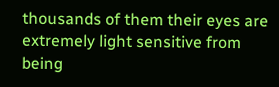thousands of them their eyes are extremely light sensitive from being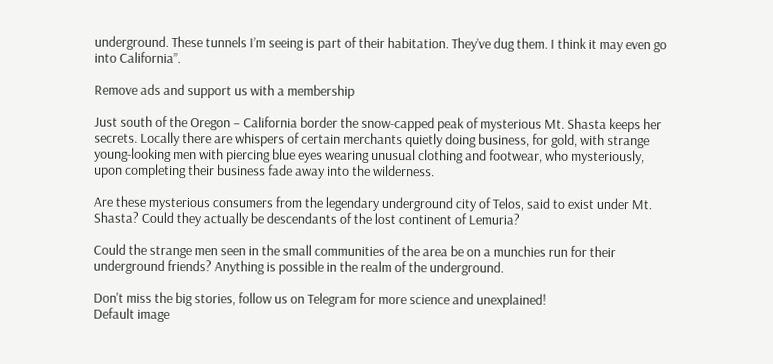underground. These tunnels I’m seeing is part of their habitation. They’ve dug them. I think it may even go into California”.

Remove ads and support us with a membership

Just south of the Oregon – California border the snow-capped peak of mysterious Mt. Shasta keeps her secrets. Locally there are whispers of certain merchants quietly doing business, for gold, with strange young-looking men with piercing blue eyes wearing unusual clothing and footwear, who mysteriously, upon completing their business fade away into the wilderness.

Are these mysterious consumers from the legendary underground city of Telos, said to exist under Mt. Shasta? Could they actually be descendants of the lost continent of Lemuria?

Could the strange men seen in the small communities of the area be on a munchies run for their underground friends? Anything is possible in the realm of the underground.

Don't miss the big stories, follow us on Telegram for more science and unexplained!
Default image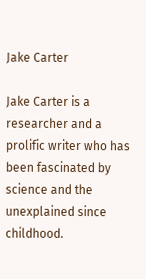Jake Carter

Jake Carter is a researcher and a prolific writer who has been fascinated by science and the unexplained since childhood.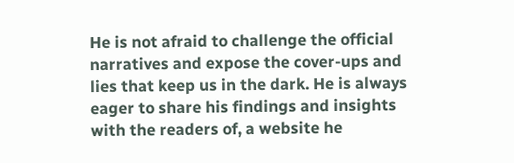He is not afraid to challenge the official narratives and expose the cover-ups and lies that keep us in the dark. He is always eager to share his findings and insights with the readers of, a website he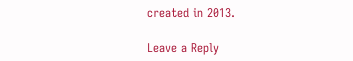created in 2013.

Leave a Reply